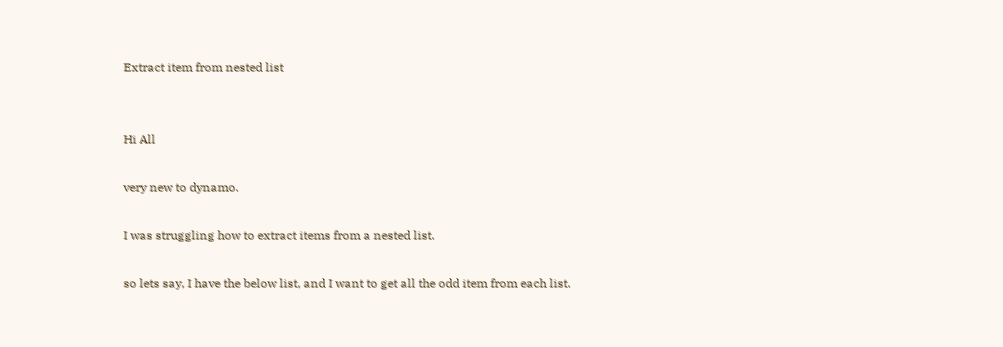Extract item from nested list


Hi All

very new to dynamo.

I was struggling how to extract items from a nested list.

so lets say, I have the below list, and I want to get all the odd item from each list.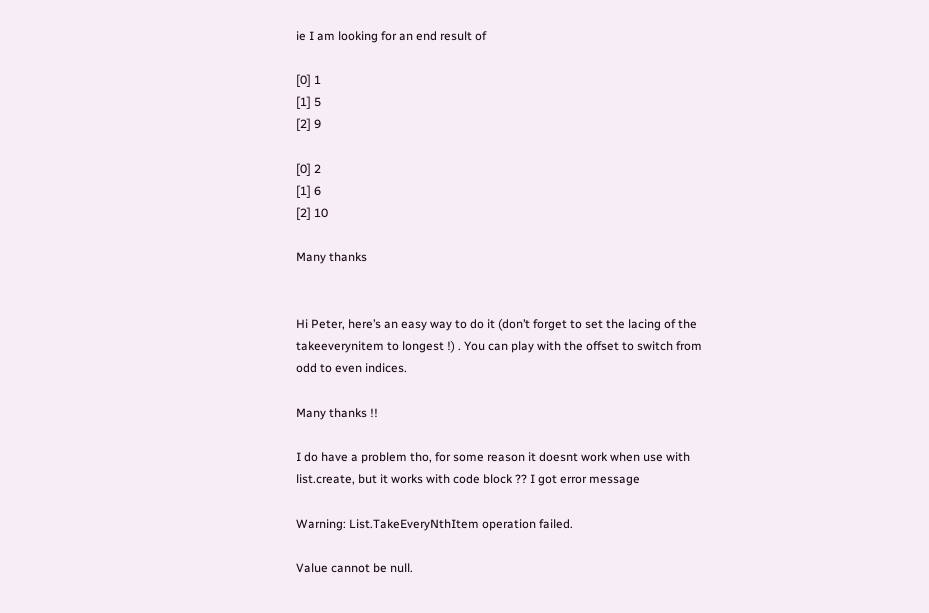ie I am looking for an end result of

[0] 1
[1] 5
[2] 9

[0] 2
[1] 6
[2] 10

Many thanks


Hi Peter, here’s an easy way to do it (don’t forget to set the lacing of the takeeverynitem to longest !) . You can play with the offset to switch from odd to even indices.

Many thanks !!

I do have a problem tho, for some reason it doesnt work when use with list.create, but it works with code block ?? I got error message

Warning: List.TakeEveryNthItem operation failed.

Value cannot be null.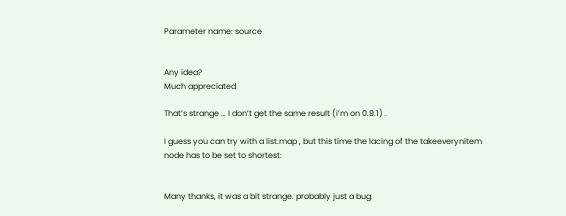Parameter name: source


Any idea?
Much appreciated

That’s strange … I don’t get the same result (i’m on 0.9.1) .

I guess you can try with a list.map , but this time the lacing of the takeeverynitem node has to be set to shortest:


Many thanks, it was a bit strange. probably just a bug.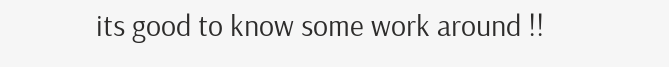its good to know some work around !!